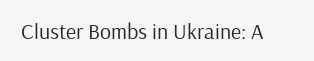Cluster Bombs in Ukraine: A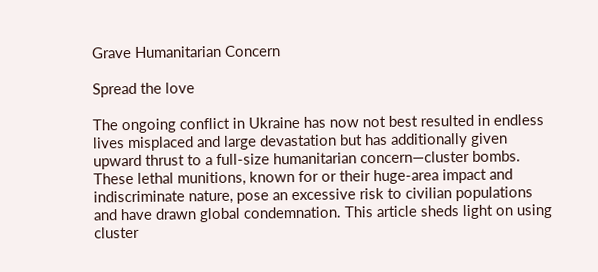Grave Humanitarian Concern

Spread the love

The ongoing conflict in Ukraine has now not best resulted in endless lives misplaced and large devastation but has additionally given upward thrust to a full-size humanitarian concern—cluster bombs. These lethal munitions, known for or their huge-area impact and indiscriminate nature, pose an excessive risk to civilian populations and have drawn global condemnation. This article sheds light on using cluster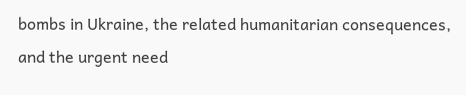bombs in Ukraine, the related humanitarian consequences, and the urgent need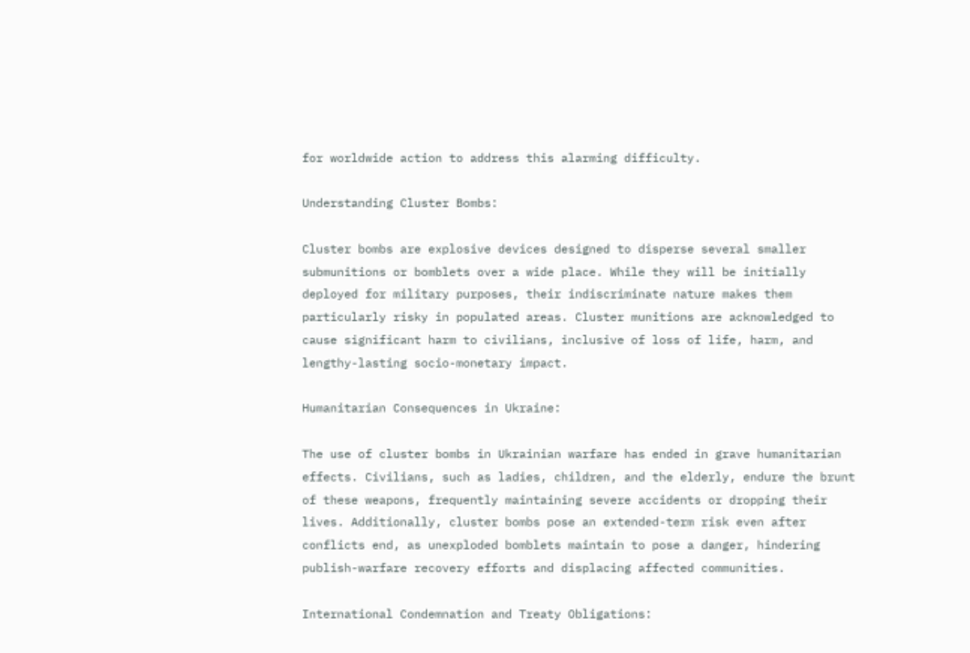for worldwide action to address this alarming difficulty.

Understanding Cluster Bombs:

Cluster bombs are explosive devices designed to disperse several smaller submunitions or bomblets over a wide place. While they will be initially deployed for military purposes, their indiscriminate nature makes them particularly risky in populated areas. Cluster munitions are acknowledged to cause significant harm to civilians, inclusive of loss of life, harm, and lengthy-lasting socio-monetary impact.

Humanitarian Consequences in Ukraine:

The use of cluster bombs in Ukrainian warfare has ended in grave humanitarian effects. Civilians, such as ladies, children, and the elderly, endure the brunt of these weapons, frequently maintaining severe accidents or dropping their lives. Additionally, cluster bombs pose an extended-term risk even after conflicts end, as unexploded bomblets maintain to pose a danger, hindering publish-warfare recovery efforts and displacing affected communities.

International Condemnation and Treaty Obligations: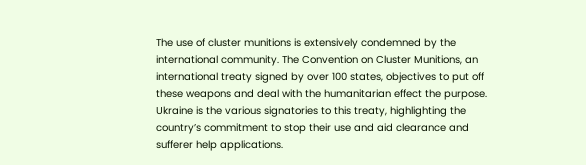The use of cluster munitions is extensively condemned by the international community. The Convention on Cluster Munitions, an international treaty signed by over 100 states, objectives to put off these weapons and deal with the humanitarian effect the purpose. Ukraine is the various signatories to this treaty, highlighting the country’s commitment to stop their use and aid clearance and sufferer help applications.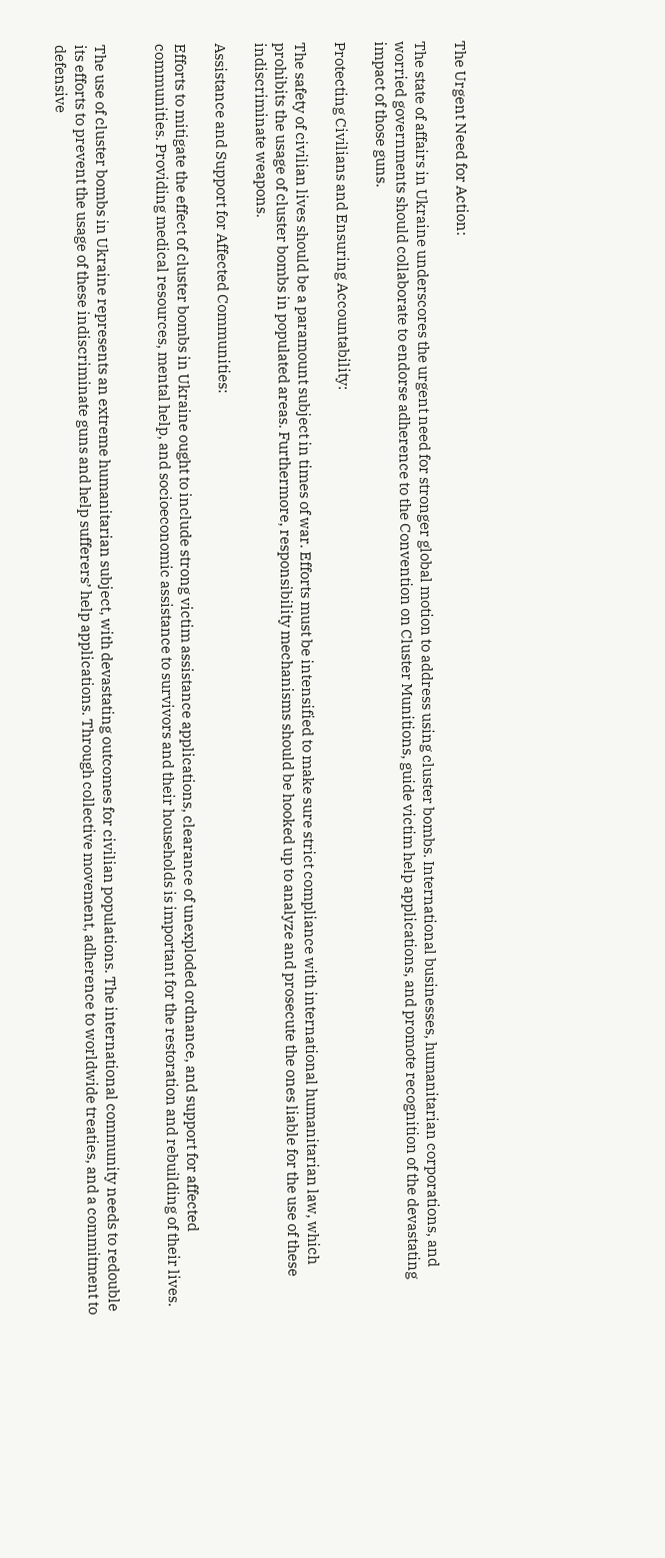The Urgent Need for Action:

The state of affairs in Ukraine underscores the urgent need for stronger global motion to address using cluster bombs. International businesses, humanitarian corporations, and worried governments should collaborate to endorse adherence to the Convention on Cluster Munitions, guide victim help applications, and promote recognition of the devastating impact of those guns.

Protecting Civilians and Ensuring Accountability:

The safety of civilian lives should be a paramount subject in times of war. Efforts must be intensified to make sure strict compliance with international humanitarian law, which prohibits the usage of cluster bombs in populated areas. Furthermore, responsibility mechanisms should be hooked up to analyze and prosecute the ones liable for the use of these indiscriminate weapons.

Assistance and Support for Affected Communities:

Efforts to mitigate the effect of cluster bombs in Ukraine ought to include strong victim assistance applications, clearance of unexploded ordnance, and support for affected communities. Providing medical resources, mental help, and socioeconomic assistance to survivors and their households is important for the restoration and rebuilding of their lives.


The use of cluster bombs in Ukraine represents an extreme humanitarian subject, with devastating outcomes for civilian populations. The international community needs to redouble its efforts to prevent the usage of these indiscriminate guns and help sufferers’ help applications. Through collective movement, adherence to worldwide treaties, and a commitment to defensive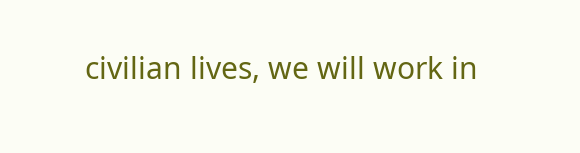civilian lives, we will work in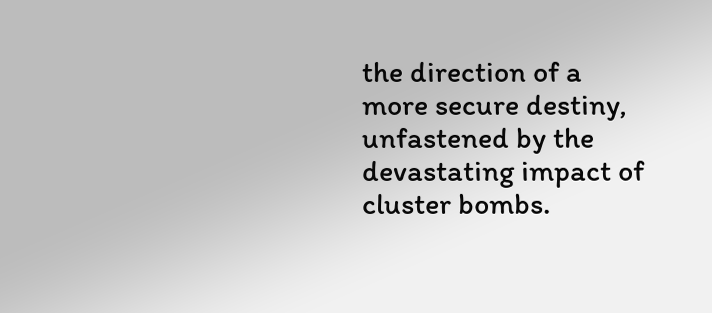the direction of a more secure destiny, unfastened by the devastating impact of cluster bombs.